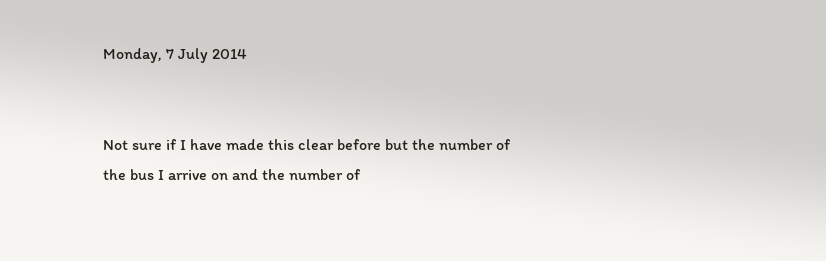Monday, 7 July 2014


Not sure if I have made this clear before but the number of the bus I arrive on and the number of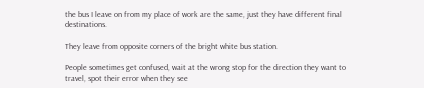the bus I leave on from my place of work are the same, just they have different final destinations.

They leave from opposite corners of the bright white bus station.

People sometimes get confused, wait at the wrong stop for the direction they want to travel, spot their error when they see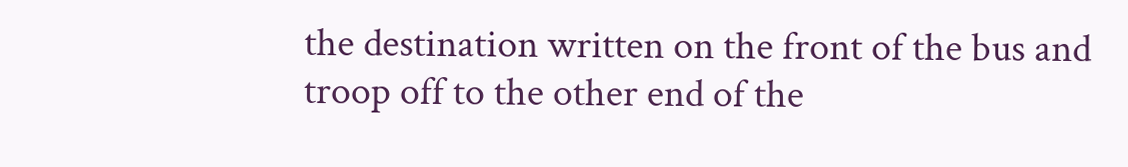the destination written on the front of the bus and troop off to the other end of the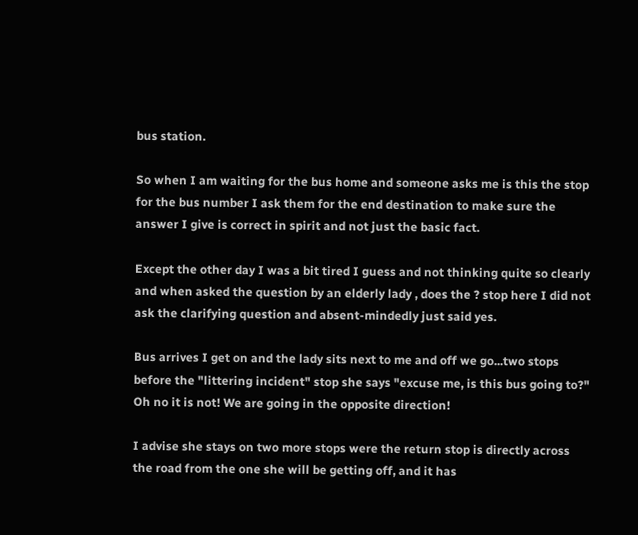bus station.

So when I am waiting for the bus home and someone asks me is this the stop for the bus number I ask them for the end destination to make sure the answer I give is correct in spirit and not just the basic fact.

Except the other day I was a bit tired I guess and not thinking quite so clearly and when asked the question by an elderly lady , does the ? stop here I did not ask the clarifying question and absent-mindedly just said yes.

Bus arrives I get on and the lady sits next to me and off we go...two stops before the "littering incident" stop she says "excuse me, is this bus going to?"  Oh no it is not! We are going in the opposite direction!

I advise she stays on two more stops were the return stop is directly across the road from the one she will be getting off, and it has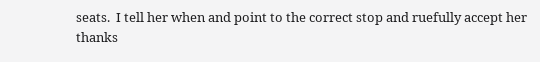seats.  I tell her when and point to the correct stop and ruefully accept her thanks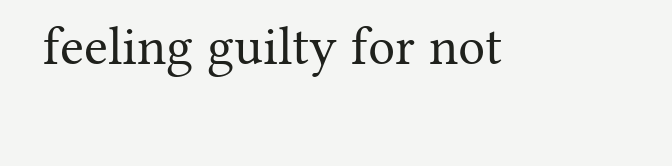feeling guilty for not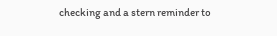checking and a stern reminder to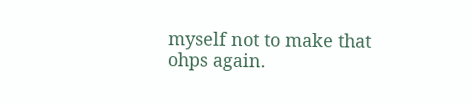myself not to make that ohps again.